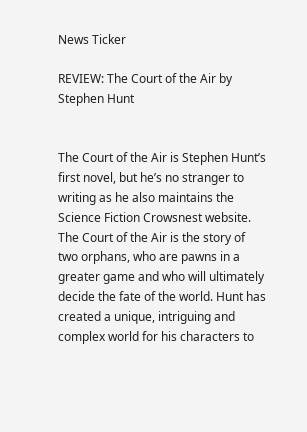News Ticker

REVIEW: The Court of the Air by Stephen Hunt


The Court of the Air is Stephen Hunt’s first novel, but he’s no stranger to writing as he also maintains the Science Fiction Crowsnest website. The Court of the Air is the story of two orphans, who are pawns in a greater game and who will ultimately decide the fate of the world. Hunt has created a unique, intriguing and complex world for his characters to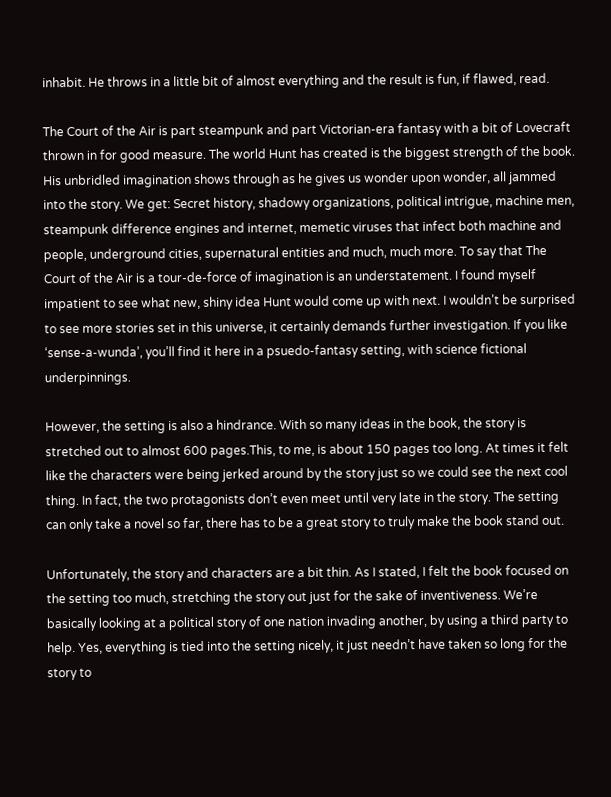inhabit. He throws in a little bit of almost everything and the result is fun, if flawed, read.

The Court of the Air is part steampunk and part Victorian-era fantasy with a bit of Lovecraft thrown in for good measure. The world Hunt has created is the biggest strength of the book. His unbridled imagination shows through as he gives us wonder upon wonder, all jammed into the story. We get: Secret history, shadowy organizations, political intrigue, machine men, steampunk difference engines and internet, memetic viruses that infect both machine and people, underground cities, supernatural entities and much, much more. To say that The Court of the Air is a tour-de-force of imagination is an understatement. I found myself impatient to see what new, shiny idea Hunt would come up with next. I wouldn’t be surprised to see more stories set in this universe, it certainly demands further investigation. If you like ‘sense-a-wunda’, you’ll find it here in a psuedo-fantasy setting, with science fictional underpinnings.

However, the setting is also a hindrance. With so many ideas in the book, the story is stretched out to almost 600 pages.This, to me, is about 150 pages too long. At times it felt like the characters were being jerked around by the story just so we could see the next cool thing. In fact, the two protagonists don’t even meet until very late in the story. The setting can only take a novel so far, there has to be a great story to truly make the book stand out.

Unfortunately, the story and characters are a bit thin. As I stated, I felt the book focused on the setting too much, stretching the story out just for the sake of inventiveness. We’re basically looking at a political story of one nation invading another, by using a third party to help. Yes, everything is tied into the setting nicely, it just needn’t have taken so long for the story to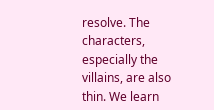resolve. The characters, especially the villains, are also thin. We learn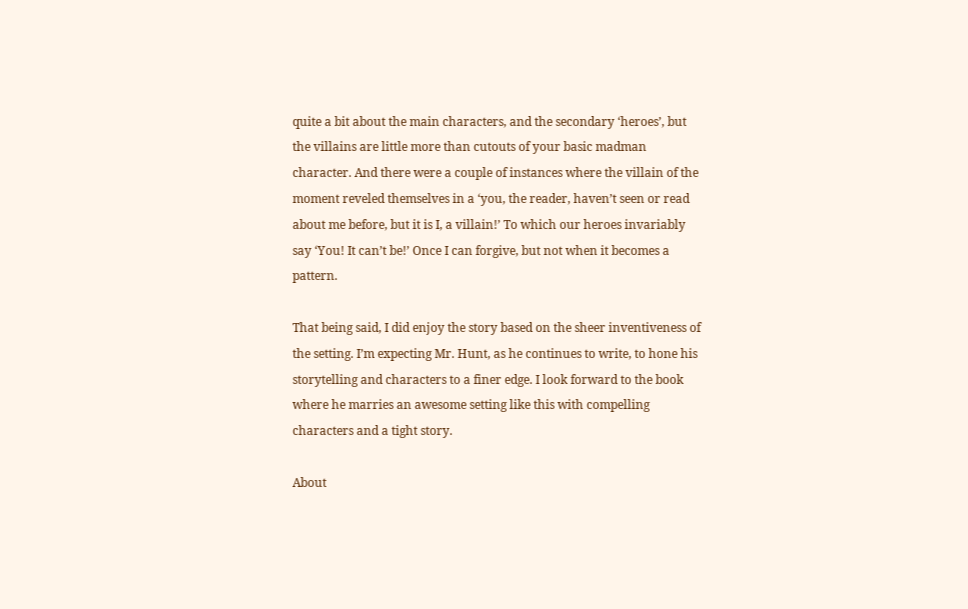quite a bit about the main characters, and the secondary ‘heroes’, but the villains are little more than cutouts of your basic madman character. And there were a couple of instances where the villain of the moment reveled themselves in a ‘you, the reader, haven’t seen or read about me before, but it is I, a villain!’ To which our heroes invariably say ‘You! It can’t be!’ Once I can forgive, but not when it becomes a pattern.

That being said, I did enjoy the story based on the sheer inventiveness of the setting. I’m expecting Mr. Hunt, as he continues to write, to hone his storytelling and characters to a finer edge. I look forward to the book where he marries an awesome setting like this with compelling characters and a tight story.

About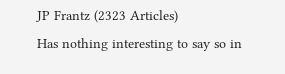JP Frantz (2323 Articles)
Has nothing interesting to say so in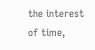the interest of time,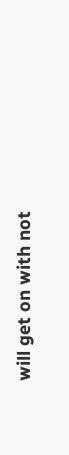will get on with not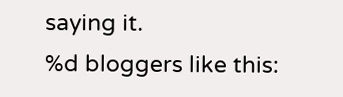saying it.
%d bloggers like this: